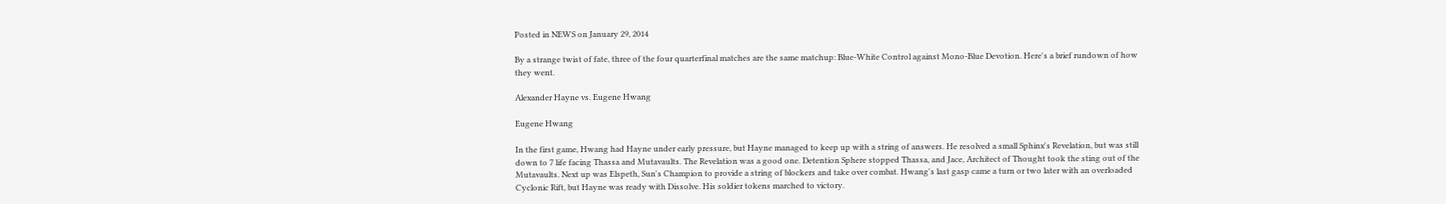Posted in NEWS on January 29, 2014

By a strange twist of fate, three of the four quarterfinal matches are the same matchup: Blue-White Control against Mono-Blue Devotion. Here's a brief rundown of how they went.

Alexander Hayne vs. Eugene Hwang

Eugene Hwang

In the first game, Hwang had Hayne under early pressure, but Hayne managed to keep up with a string of answers. He resolved a small Sphinx's Revelation, but was still down to 7 life facing Thassa and Mutavaults. The Revelation was a good one. Detention Sphere stopped Thassa, and Jace, Architect of Thought took the sting out of the Mutavaults. Next up was Elspeth, Sun's Champion to provide a string of blockers and take over combat. Hwang's last gasp came a turn or two later with an overloaded Cyclonic Rift, but Hayne was ready with Dissolve. His soldier tokens marched to victory.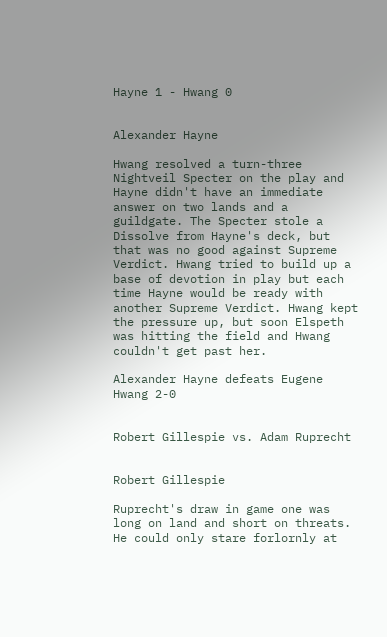Hayne 1 - Hwang 0


Alexander Hayne

Hwang resolved a turn-three Nightveil Specter on the play and Hayne didn't have an immediate answer on two lands and a guildgate. The Specter stole a Dissolve from Hayne's deck, but that was no good against Supreme Verdict. Hwang tried to build up a base of devotion in play but each time Hayne would be ready with another Supreme Verdict. Hwang kept the pressure up, but soon Elspeth was hitting the field and Hwang couldn't get past her.

Alexander Hayne defeats Eugene Hwang 2-0


Robert Gillespie vs. Adam Ruprecht


Robert Gillespie

Ruprecht's draw in game one was long on land and short on threats. He could only stare forlornly at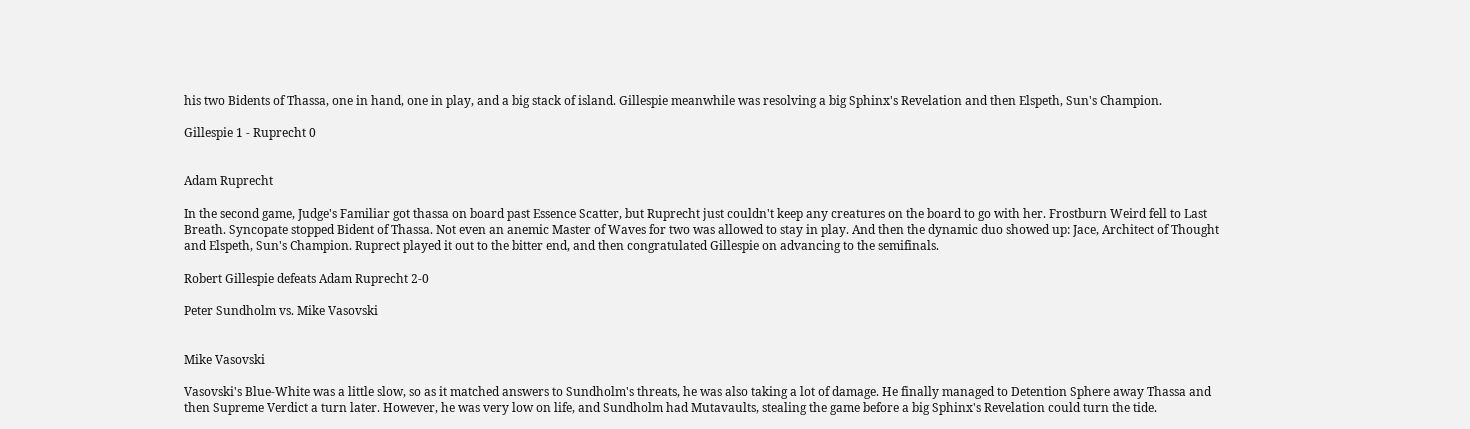his two Bidents of Thassa, one in hand, one in play, and a big stack of island. Gillespie meanwhile was resolving a big Sphinx's Revelation and then Elspeth, Sun's Champion.

Gillespie 1 - Ruprecht 0


Adam Ruprecht

In the second game, Judge's Familiar got thassa on board past Essence Scatter, but Ruprecht just couldn't keep any creatures on the board to go with her. Frostburn Weird fell to Last Breath. Syncopate stopped Bident of Thassa. Not even an anemic Master of Waves for two was allowed to stay in play. And then the dynamic duo showed up: Jace, Architect of Thought and Elspeth, Sun's Champion. Ruprect played it out to the bitter end, and then congratulated Gillespie on advancing to the semifinals.

Robert Gillespie defeats Adam Ruprecht 2-0

Peter Sundholm vs. Mike Vasovski


Mike Vasovski

Vasovski's Blue-White was a little slow, so as it matched answers to Sundholm's threats, he was also taking a lot of damage. He finally managed to Detention Sphere away Thassa and then Supreme Verdict a turn later. However, he was very low on life, and Sundholm had Mutavaults, stealing the game before a big Sphinx's Revelation could turn the tide.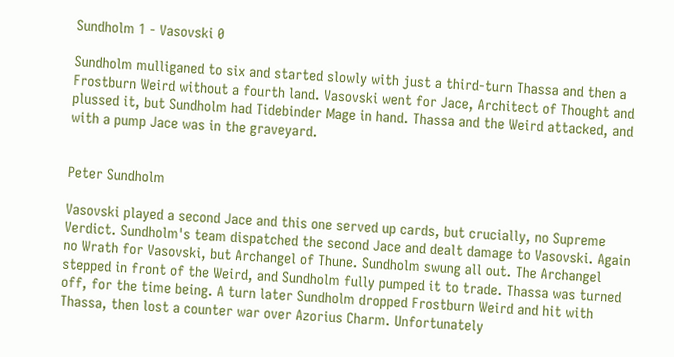Sundholm 1 - Vasovski 0

Sundholm mulliganed to six and started slowly with just a third-turn Thassa and then a Frostburn Weird without a fourth land. Vasovski went for Jace, Architect of Thought and plussed it, but Sundholm had Tidebinder Mage in hand. Thassa and the Weird attacked, and with a pump Jace was in the graveyard.


Peter Sundholm

Vasovski played a second Jace and this one served up cards, but crucially, no Supreme Verdict. Sundholm's team dispatched the second Jace and dealt damage to Vasovski. Again no Wrath for Vasovski, but Archangel of Thune. Sundholm swung all out. The Archangel stepped in front of the Weird, and Sundholm fully pumped it to trade. Thassa was turned off, for the time being. A turn later Sundholm dropped Frostburn Weird and hit with Thassa, then lost a counter war over Azorius Charm. Unfortunately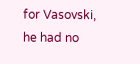for Vasovski, he had no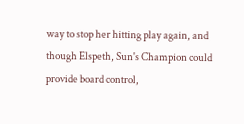way to stop her hitting play again, and though Elspeth, Sun's Champion could provide board control,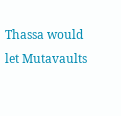Thassa would let Mutavaults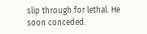slip through for lethal. He soon conceded.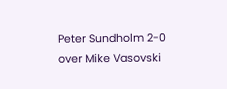Peter Sundholm 2-0 over Mike Vasovski